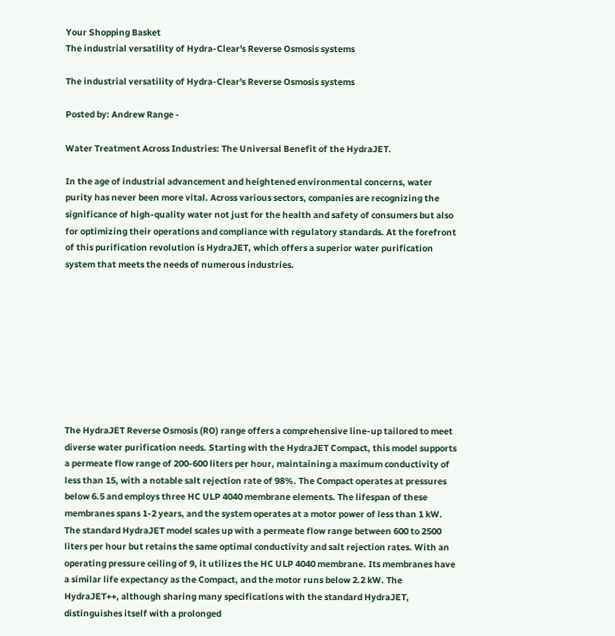Your Shopping Basket
The industrial versatility of Hydra-Clear's Reverse Osmosis systems

The industrial versatility of Hydra-Clear's Reverse Osmosis systems

Posted by: Andrew Range -

Water Treatment Across Industries: The Universal Benefit of the HydraJET.

In the age of industrial advancement and heightened environmental concerns, water purity has never been more vital. Across various sectors, companies are recognizing the significance of high-quality water not just for the health and safety of consumers but also for optimizing their operations and compliance with regulatory standards. At the forefront of this purification revolution is HydraJET, which offers a superior water purification system that meets the needs of numerous industries.









The HydraJET Reverse Osmosis (RO) range offers a comprehensive line-up tailored to meet diverse water purification needs. Starting with the HydraJET Compact, this model supports a permeate flow range of 200-600 liters per hour, maintaining a maximum conductivity of less than 15, with a notable salt rejection rate of 98%. The Compact operates at pressures below 6.5 and employs three HC ULP 4040 membrane elements. The lifespan of these membranes spans 1-2 years, and the system operates at a motor power of less than 1 kW. The standard HydraJET model scales up with a permeate flow range between 600 to 2500 liters per hour but retains the same optimal conductivity and salt rejection rates. With an operating pressure ceiling of 9, it utilizes the HC ULP 4040 membrane. Its membranes have a similar life expectancy as the Compact, and the motor runs below 2.2 kW. The HydraJET++, although sharing many specifications with the standard HydraJET, distinguishes itself with a prolonged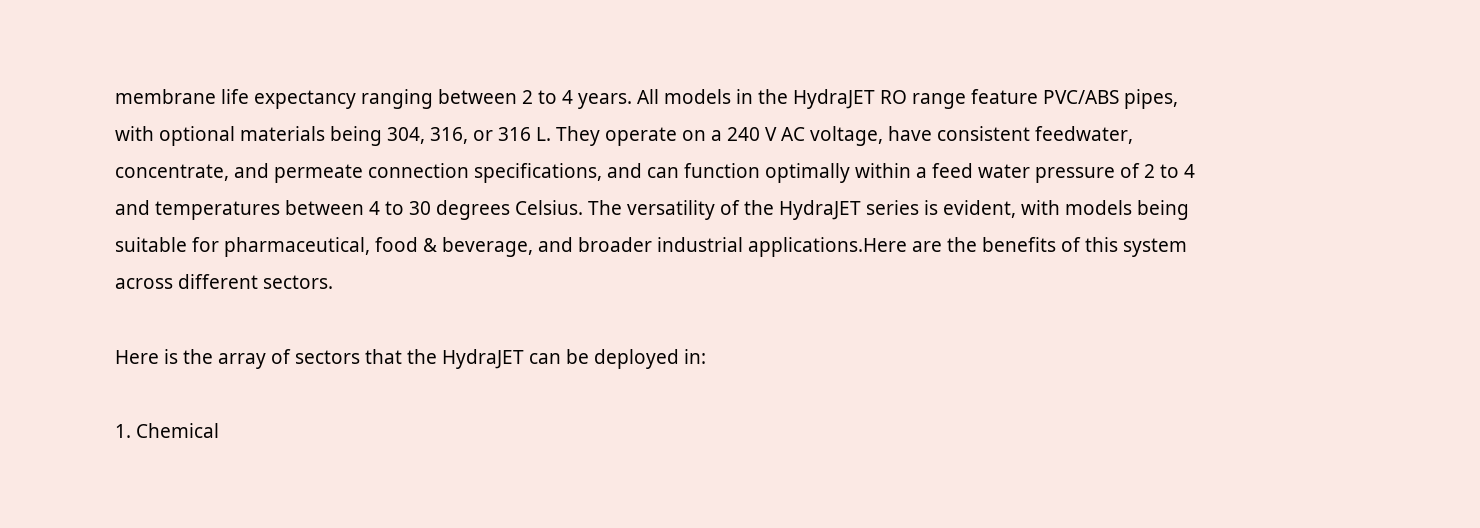membrane life expectancy ranging between 2 to 4 years. All models in the HydraJET RO range feature PVC/ABS pipes, with optional materials being 304, 316, or 316 L. They operate on a 240 V AC voltage, have consistent feedwater, concentrate, and permeate connection specifications, and can function optimally within a feed water pressure of 2 to 4 and temperatures between 4 to 30 degrees Celsius. The versatility of the HydraJET series is evident, with models being suitable for pharmaceutical, food & beverage, and broader industrial applications.Here are the benefits of this system across different sectors.

Here is the array of sectors that the HydraJET can be deployed in:

1. Chemical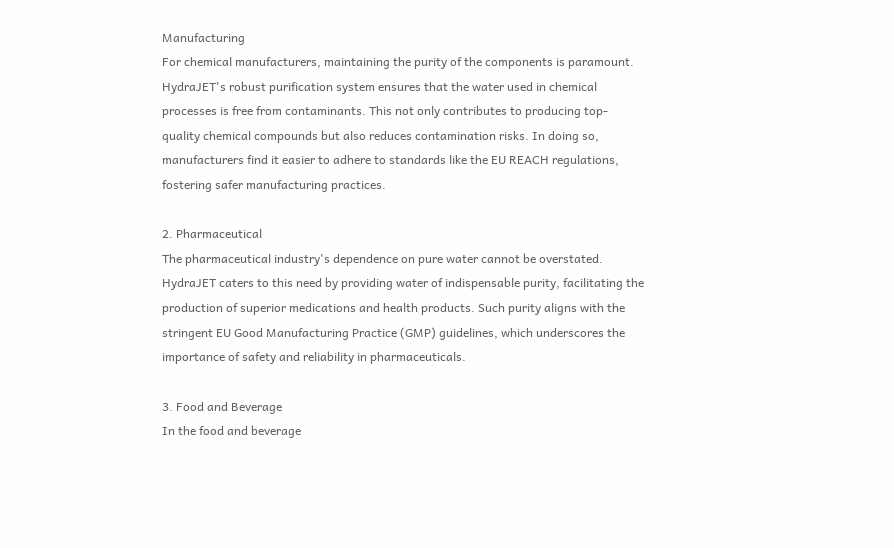Manufacturing
For chemical manufacturers, maintaining the purity of the components is paramount. HydraJET's robust purification system ensures that the water used in chemical processes is free from contaminants. This not only contributes to producing top-quality chemical compounds but also reduces contamination risks. In doing so, manufacturers find it easier to adhere to standards like the EU REACH regulations, fostering safer manufacturing practices.

2. Pharmaceutical
The pharmaceutical industry's dependence on pure water cannot be overstated. HydraJET caters to this need by providing water of indispensable purity, facilitating the production of superior medications and health products. Such purity aligns with the stringent EU Good Manufacturing Practice (GMP) guidelines, which underscores the importance of safety and reliability in pharmaceuticals.

3. Food and Beverage
In the food and beverage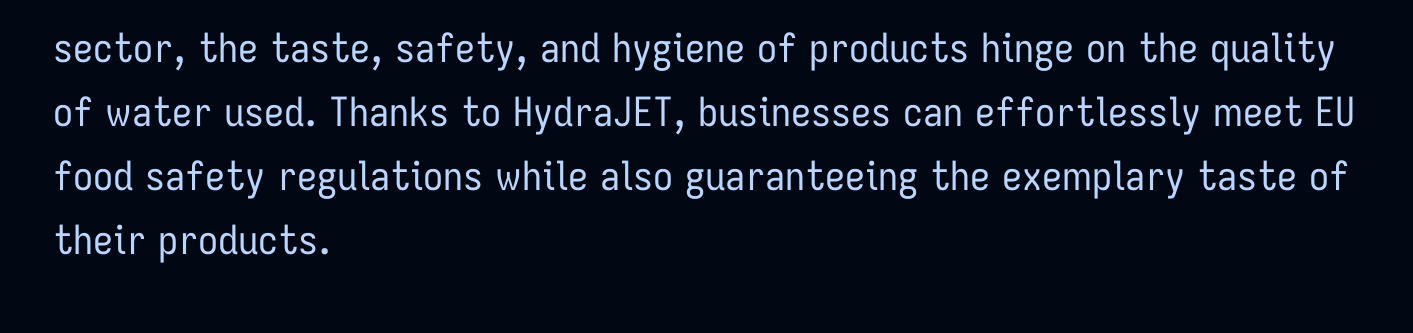sector, the taste, safety, and hygiene of products hinge on the quality of water used. Thanks to HydraJET, businesses can effortlessly meet EU food safety regulations while also guaranteeing the exemplary taste of their products.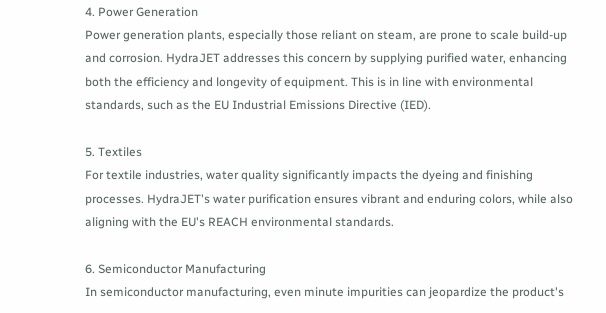4. Power Generation
Power generation plants, especially those reliant on steam, are prone to scale build-up and corrosion. HydraJET addresses this concern by supplying purified water, enhancing both the efficiency and longevity of equipment. This is in line with environmental standards, such as the EU Industrial Emissions Directive (IED).

5. Textiles
For textile industries, water quality significantly impacts the dyeing and finishing processes. HydraJET's water purification ensures vibrant and enduring colors, while also aligning with the EU's REACH environmental standards.

6. Semiconductor Manufacturing
In semiconductor manufacturing, even minute impurities can jeopardize the product's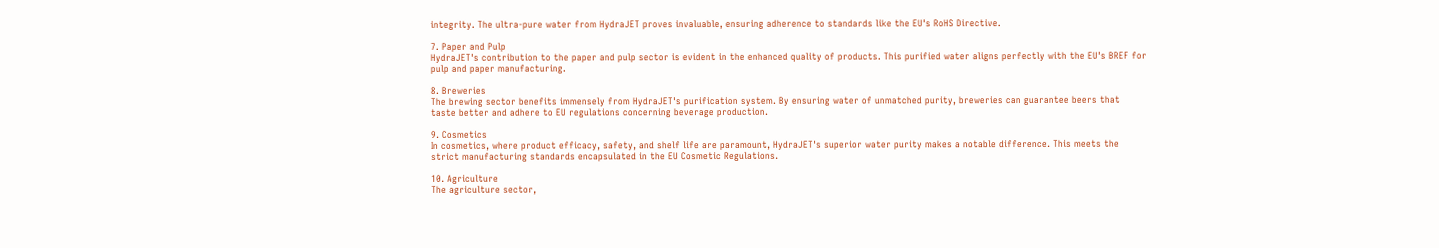integrity. The ultra-pure water from HydraJET proves invaluable, ensuring adherence to standards like the EU's RoHS Directive.

7. Paper and Pulp
HydraJET's contribution to the paper and pulp sector is evident in the enhanced quality of products. This purified water aligns perfectly with the EU's BREF for pulp and paper manufacturing.

8. Breweries
The brewing sector benefits immensely from HydraJET's purification system. By ensuring water of unmatched purity, breweries can guarantee beers that taste better and adhere to EU regulations concerning beverage production.

9. Cosmetics
In cosmetics, where product efficacy, safety, and shelf life are paramount, HydraJET's superior water purity makes a notable difference. This meets the strict manufacturing standards encapsulated in the EU Cosmetic Regulations.

10. Agriculture
The agriculture sector,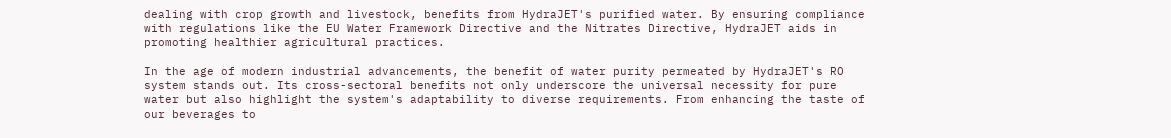dealing with crop growth and livestock, benefits from HydraJET's purified water. By ensuring compliance with regulations like the EU Water Framework Directive and the Nitrates Directive, HydraJET aids in promoting healthier agricultural practices.

In the age of modern industrial advancements, the benefit of water purity permeated by HydraJET's RO system stands out. Its cross-sectoral benefits not only underscore the universal necessity for pure water but also highlight the system's adaptability to diverse requirements. From enhancing the taste of our beverages to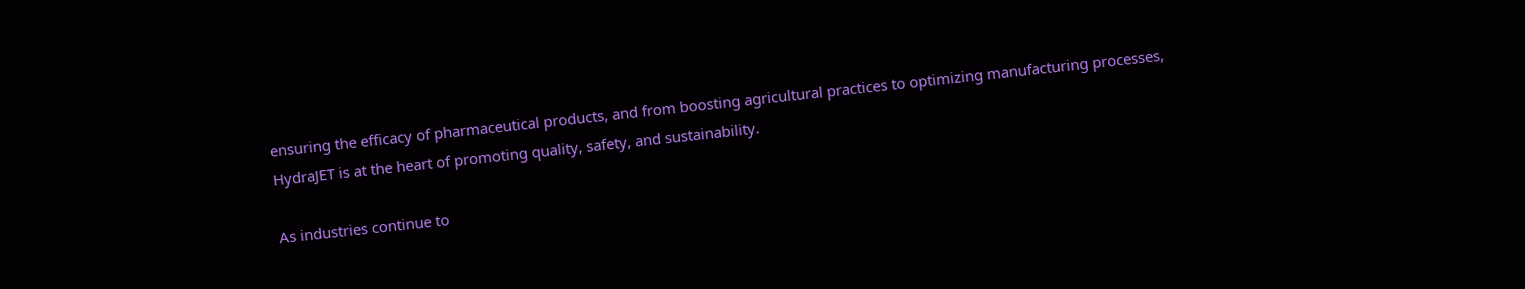ensuring the efficacy of pharmaceutical products, and from boosting agricultural practices to optimizing manufacturing processes, HydraJET is at the heart of promoting quality, safety, and sustainability.

As industries continue to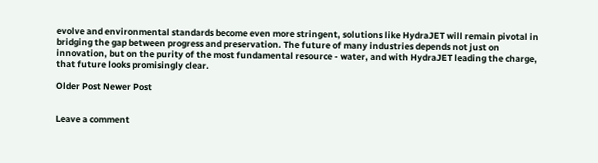evolve and environmental standards become even more stringent, solutions like HydraJET will remain pivotal in bridging the gap between progress and preservation. The future of many industries depends not just on innovation, but on the purity of the most fundamental resource - water, and with HydraJET leading the charge, that future looks promisingly clear.

Older Post Newer Post


Leave a comment